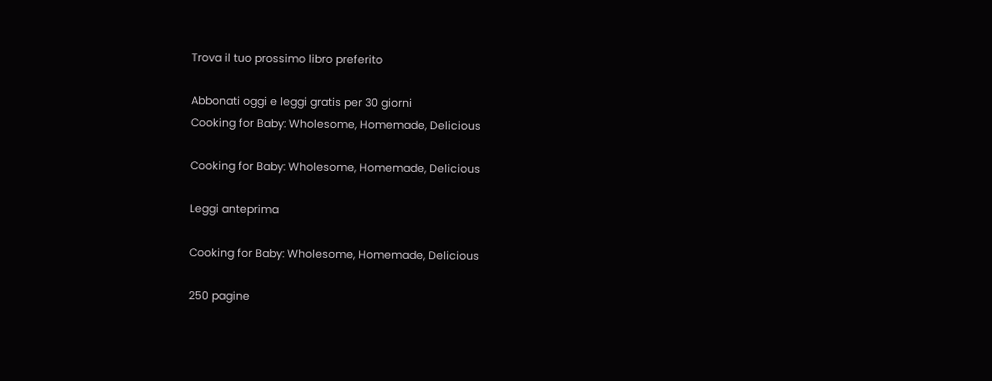Trova il tuo prossimo libro preferito

Abbonati oggi e leggi gratis per 30 giorni
Cooking for Baby: Wholesome, Homemade, Delicious

Cooking for Baby: Wholesome, Homemade, Delicious

Leggi anteprima

Cooking for Baby: Wholesome, Homemade, Delicious

250 pagine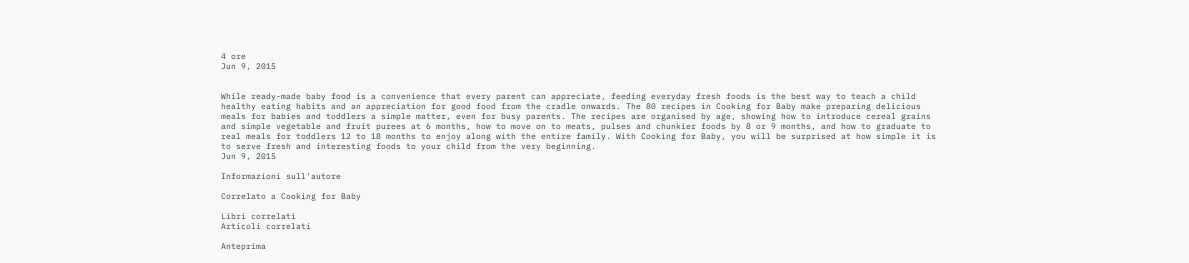4 ore
Jun 9, 2015


While ready-made baby food is a convenience that every parent can appreciate, feeding everyday fresh foods is the best way to teach a child healthy eating habits and an appreciation for good food from the cradle onwards. The 80 recipes in Cooking for Baby make preparing delicious meals for babies and toddlers a simple matter, even for busy parents. The recipes are organised by age, showing how to introduce cereal grains and simple vegetable and fruit purees at 6 months, how to move on to meats, pulses and chunkier foods by 8 or 9 months, and how to graduate to real meals for toddlers 12 to 18 months to enjoy along with the entire family. With Cooking for Baby, you will be surprised at how simple it is to serve fresh and interesting foods to your child from the very beginning.
Jun 9, 2015

Informazioni sull'autore

Correlato a Cooking for Baby

Libri correlati
Articoli correlati

Anteprima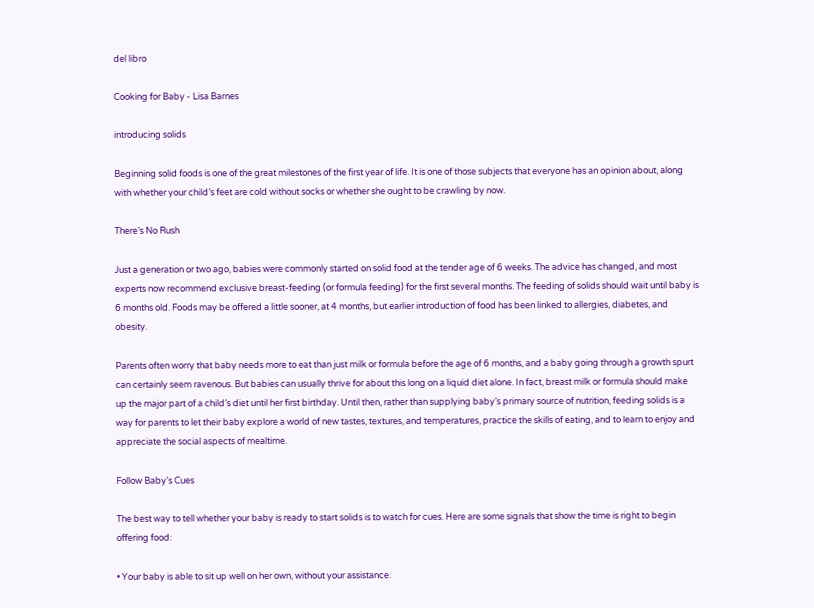del libro

Cooking for Baby - Lisa Barnes

introducing solids

Beginning solid foods is one of the great milestones of the first year of life. It is one of those subjects that everyone has an opinion about, along with whether your child’s feet are cold without socks or whether she ought to be crawling by now.

There’s No Rush

Just a generation or two ago, babies were commonly started on solid food at the tender age of 6 weeks. The advice has changed, and most experts now recommend exclusive breast-feeding (or formula feeding) for the first several months. The feeding of solids should wait until baby is 6 months old. Foods may be offered a little sooner, at 4 months, but earlier introduction of food has been linked to allergies, diabetes, and obesity.

Parents often worry that baby needs more to eat than just milk or formula before the age of 6 months, and a baby going through a growth spurt can certainly seem ravenous. But babies can usually thrive for about this long on a liquid diet alone. In fact, breast milk or formula should make up the major part of a child’s diet until her first birthday. Until then, rather than supplying baby’s primary source of nutrition, feeding solids is a way for parents to let their baby explore a world of new tastes, textures, and temperatures, practice the skills of eating, and to learn to enjoy and appreciate the social aspects of mealtime.

Follow Baby’s Cues

The best way to tell whether your baby is ready to start solids is to watch for cues. Here are some signals that show the time is right to begin offering food:

• Your baby is able to sit up well on her own, without your assistance.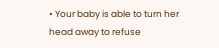• Your baby is able to turn her head away to refuse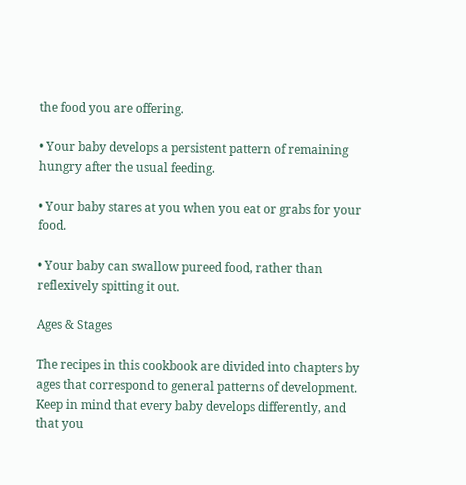the food you are offering.

• Your baby develops a persistent pattern of remaining hungry after the usual feeding.

• Your baby stares at you when you eat or grabs for your food.

• Your baby can swallow pureed food, rather than reflexively spitting it out.

Ages & Stages

The recipes in this cookbook are divided into chapters by ages that correspond to general patterns of development. Keep in mind that every baby develops differently, and that you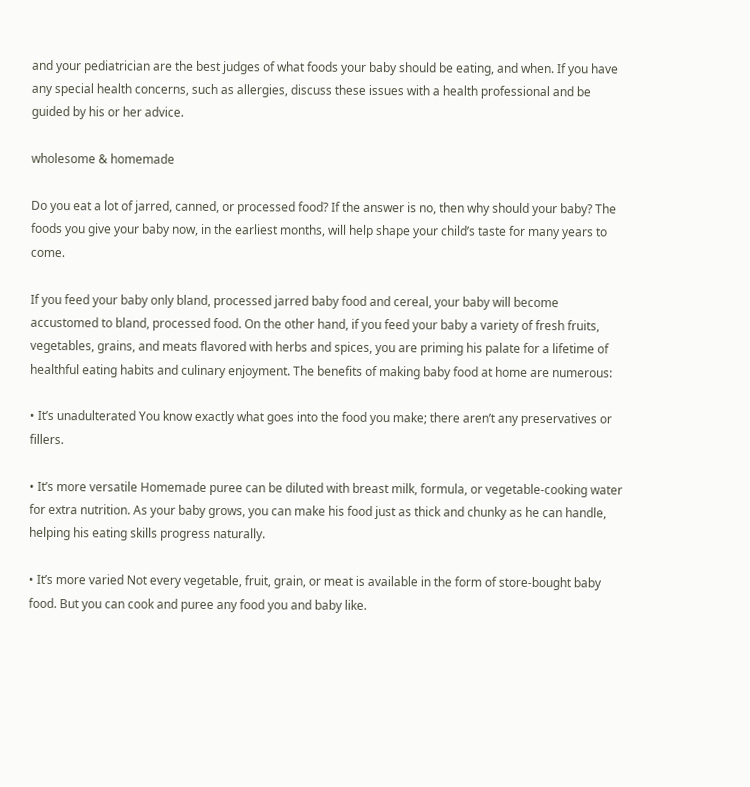and your pediatrician are the best judges of what foods your baby should be eating, and when. If you have any special health concerns, such as allergies, discuss these issues with a health professional and be guided by his or her advice.

wholesome & homemade

Do you eat a lot of jarred, canned, or processed food? If the answer is no, then why should your baby? The foods you give your baby now, in the earliest months, will help shape your child’s taste for many years to come.

If you feed your baby only bland, processed jarred baby food and cereal, your baby will become accustomed to bland, processed food. On the other hand, if you feed your baby a variety of fresh fruits, vegetables, grains, and meats flavored with herbs and spices, you are priming his palate for a lifetime of healthful eating habits and culinary enjoyment. The benefits of making baby food at home are numerous:

• It’s unadulterated You know exactly what goes into the food you make; there aren’t any preservatives or fillers.

• It’s more versatile Homemade puree can be diluted with breast milk, formula, or vegetable-cooking water for extra nutrition. As your baby grows, you can make his food just as thick and chunky as he can handle, helping his eating skills progress naturally.

• It’s more varied Not every vegetable, fruit, grain, or meat is available in the form of store-bought baby food. But you can cook and puree any food you and baby like.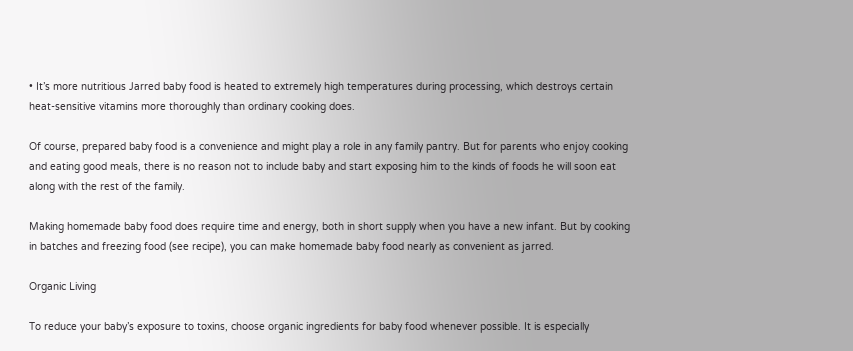• It’s more nutritious Jarred baby food is heated to extremely high temperatures during processing, which destroys certain heat-sensitive vitamins more thoroughly than ordinary cooking does.

Of course, prepared baby food is a convenience and might play a role in any family pantry. But for parents who enjoy cooking and eating good meals, there is no reason not to include baby and start exposing him to the kinds of foods he will soon eat along with the rest of the family.

Making homemade baby food does require time and energy, both in short supply when you have a new infant. But by cooking in batches and freezing food (see recipe), you can make homemade baby food nearly as convenient as jarred.

Organic Living

To reduce your baby’s exposure to toxins, choose organic ingredients for baby food whenever possible. It is especially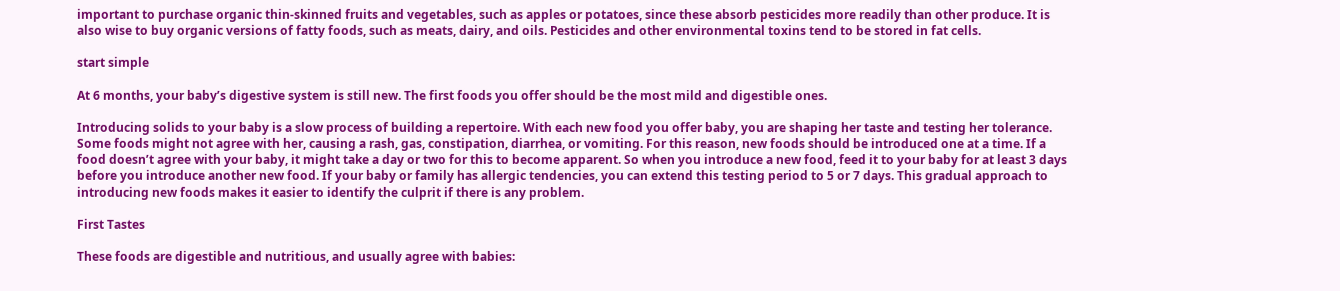important to purchase organic thin-skinned fruits and vegetables, such as apples or potatoes, since these absorb pesticides more readily than other produce. It is also wise to buy organic versions of fatty foods, such as meats, dairy, and oils. Pesticides and other environmental toxins tend to be stored in fat cells.

start simple

At 6 months, your baby’s digestive system is still new. The first foods you offer should be the most mild and digestible ones.

Introducing solids to your baby is a slow process of building a repertoire. With each new food you offer baby, you are shaping her taste and testing her tolerance. Some foods might not agree with her, causing a rash, gas, constipation, diarrhea, or vomiting. For this reason, new foods should be introduced one at a time. If a food doesn’t agree with your baby, it might take a day or two for this to become apparent. So when you introduce a new food, feed it to your baby for at least 3 days before you introduce another new food. If your baby or family has allergic tendencies, you can extend this testing period to 5 or 7 days. This gradual approach to introducing new foods makes it easier to identify the culprit if there is any problem.

First Tastes

These foods are digestible and nutritious, and usually agree with babies: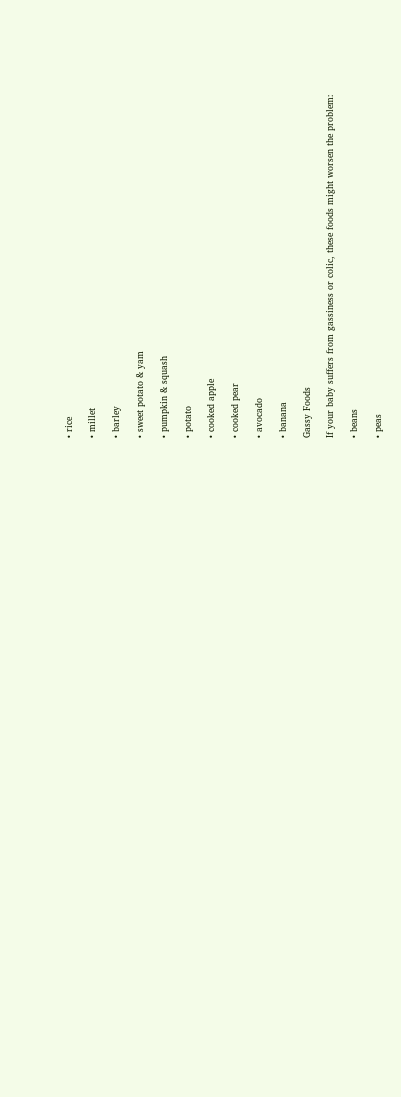• rice

• millet

• barley

• sweet potato & yam

• pumpkin & squash

• potato

• cooked apple

• cooked pear

• avocado

• banana

Gassy Foods

If your baby suffers from gassiness or colic, these foods might worsen the problem:

• beans

• peas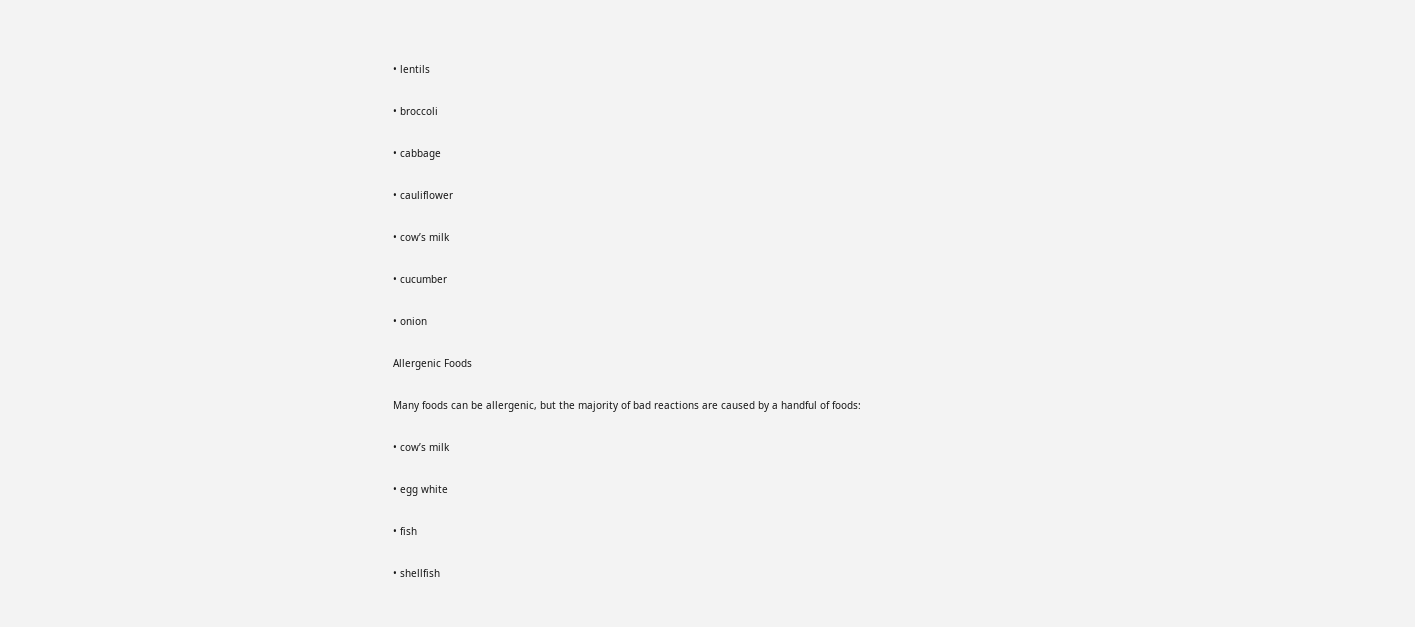• lentils

• broccoli

• cabbage

• cauliflower

• cow’s milk

• cucumber

• onion

Allergenic Foods

Many foods can be allergenic, but the majority of bad reactions are caused by a handful of foods:

• cow’s milk

• egg white

• fish

• shellfish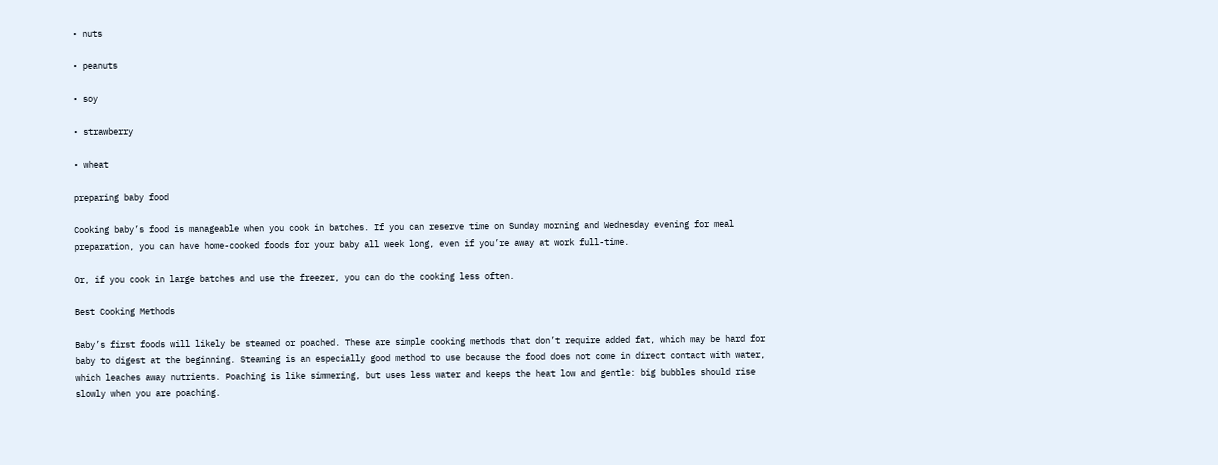• nuts

• peanuts

• soy

• strawberry

• wheat

preparing baby food

Cooking baby’s food is manageable when you cook in batches. If you can reserve time on Sunday morning and Wednesday evening for meal preparation, you can have home-cooked foods for your baby all week long, even if you’re away at work full-time.

Or, if you cook in large batches and use the freezer, you can do the cooking less often.

Best Cooking Methods

Baby’s first foods will likely be steamed or poached. These are simple cooking methods that don’t require added fat, which may be hard for baby to digest at the beginning. Steaming is an especially good method to use because the food does not come in direct contact with water, which leaches away nutrients. Poaching is like simmering, but uses less water and keeps the heat low and gentle: big bubbles should rise slowly when you are poaching.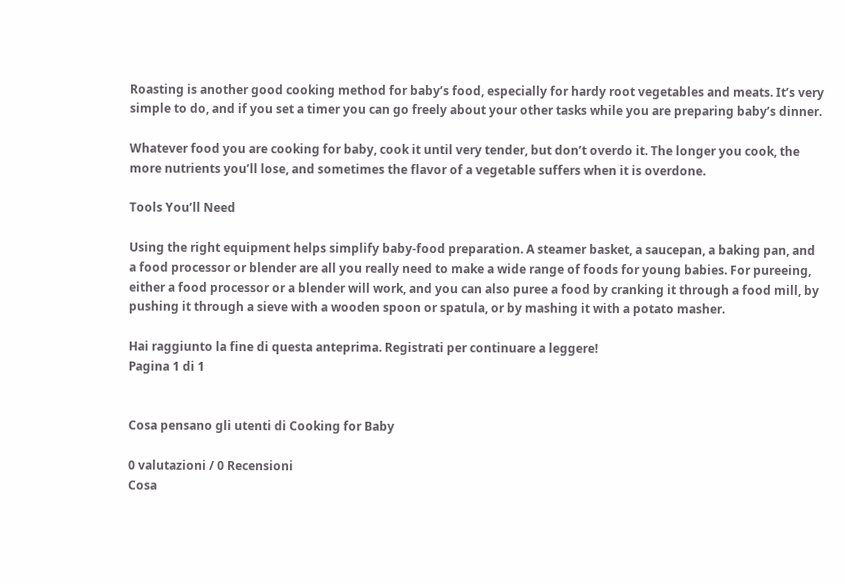Roasting is another good cooking method for baby’s food, especially for hardy root vegetables and meats. It’s very simple to do, and if you set a timer you can go freely about your other tasks while you are preparing baby’s dinner.

Whatever food you are cooking for baby, cook it until very tender, but don’t overdo it. The longer you cook, the more nutrients you’ll lose, and sometimes the flavor of a vegetable suffers when it is overdone.

Tools You’ll Need

Using the right equipment helps simplify baby-food preparation. A steamer basket, a saucepan, a baking pan, and a food processor or blender are all you really need to make a wide range of foods for young babies. For pureeing, either a food processor or a blender will work, and you can also puree a food by cranking it through a food mill, by pushing it through a sieve with a wooden spoon or spatula, or by mashing it with a potato masher.

Hai raggiunto la fine di questa anteprima. Registrati per continuare a leggere!
Pagina 1 di 1


Cosa pensano gli utenti di Cooking for Baby

0 valutazioni / 0 Recensioni
Cosa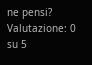ne pensi?
Valutazione: 0 su 5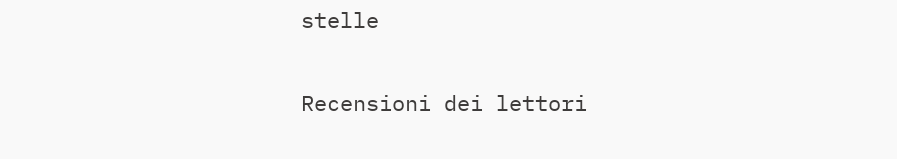stelle

Recensioni dei lettori